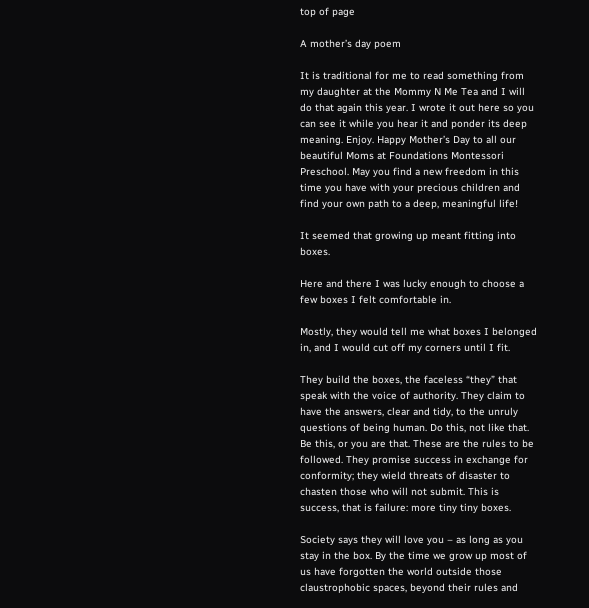top of page

A mother’s day poem

It is traditional for me to read something from my daughter at the Mommy N Me Tea and I will do that again this year. I wrote it out here so you can see it while you hear it and ponder its deep meaning. Enjoy. Happy Mother’s Day to all our beautiful Moms at Foundations Montessori Preschool. May you find a new freedom in this time you have with your precious children and find your own path to a deep, meaningful life!

It seemed that growing up meant fitting into boxes.

Here and there I was lucky enough to choose a few boxes I felt comfortable in.

Mostly, they would tell me what boxes I belonged in, and I would cut off my corners until I fit.

They build the boxes, the faceless “they” that speak with the voice of authority. They claim to have the answers, clear and tidy, to the unruly questions of being human. Do this, not like that. Be this, or you are that. These are the rules to be followed. They promise success in exchange for conformity; they wield threats of disaster to chasten those who will not submit. This is success, that is failure: more tiny tiny boxes.

Society says they will love you – as long as you stay in the box. By the time we grow up most of us have forgotten the world outside those claustrophobic spaces, beyond their rules and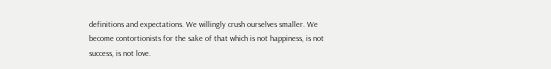definitions and expectations. We willingly crush ourselves smaller. We become contortionists for the sake of that which is not happiness, is not success, is not love.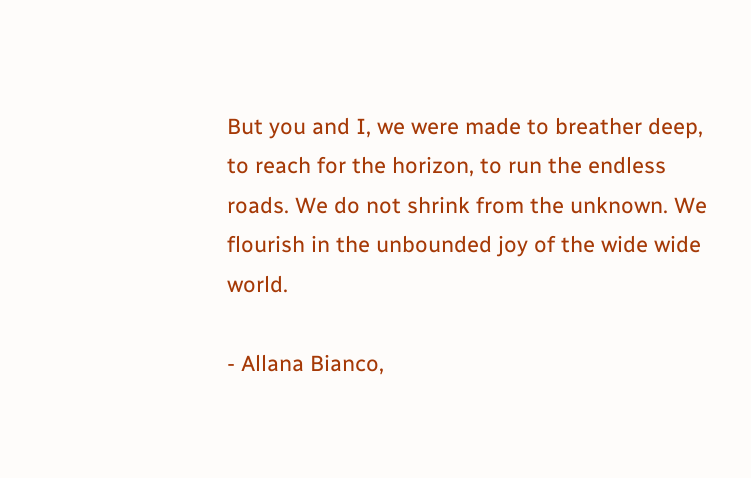But you and I, we were made to breather deep, to reach for the horizon, to run the endless roads. We do not shrink from the unknown. We flourish in the unbounded joy of the wide wide world.

- Allana Bianco,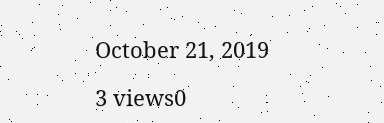October 21, 2019

3 views0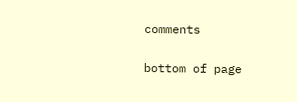comments


bottom of page